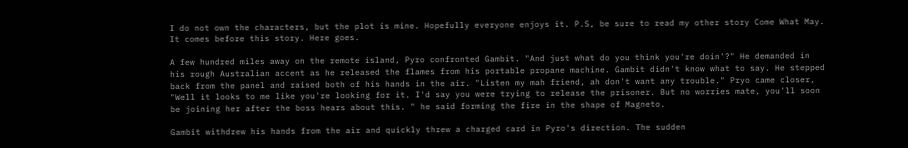I do not own the characters, but the plot is mine. Hopefully everyone enjoys it. P.S, be sure to read my other story Come What May. It comes before this story. Here goes.

A few hundred miles away on the remote island, Pyro confronted Gambit. "And just what do you think you're doin'?" He demanded in his rough Australian accent as he released the flames from his portable propane machine. Gambit didn't know what to say. He stepped back from the panel and raised both of his hands in the air. "Listen my mah friend, ah don't want any trouble." Pryo came closer, "Well it looks to me like you're looking for it. I'd say you were trying to release the prisoner. But no worries mate, you'll soon be joining her after the boss hears about this. " he said forming the fire in the shape of Magneto.

Gambit withdrew his hands from the air and quickly threw a charged card in Pyro's direction. The sudden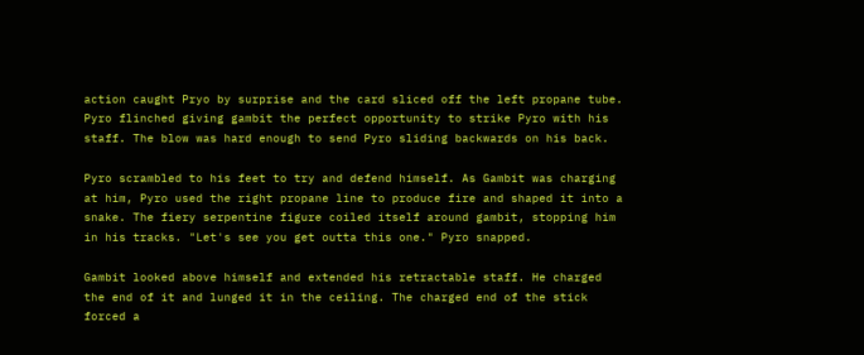action caught Pryo by surprise and the card sliced off the left propane tube. Pyro flinched giving gambit the perfect opportunity to strike Pyro with his staff. The blow was hard enough to send Pyro sliding backwards on his back.

Pyro scrambled to his feet to try and defend himself. As Gambit was charging at him, Pyro used the right propane line to produce fire and shaped it into a snake. The fiery serpentine figure coiled itself around gambit, stopping him in his tracks. "Let's see you get outta this one." Pyro snapped.

Gambit looked above himself and extended his retractable staff. He charged the end of it and lunged it in the ceiling. The charged end of the stick forced a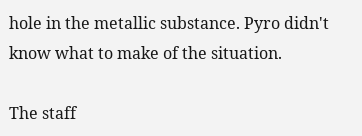hole in the metallic substance. Pyro didn't know what to make of the situation.

The staff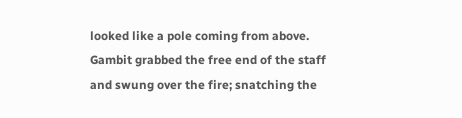looked like a pole coming from above. Gambit grabbed the free end of the staff and swung over the fire; snatching the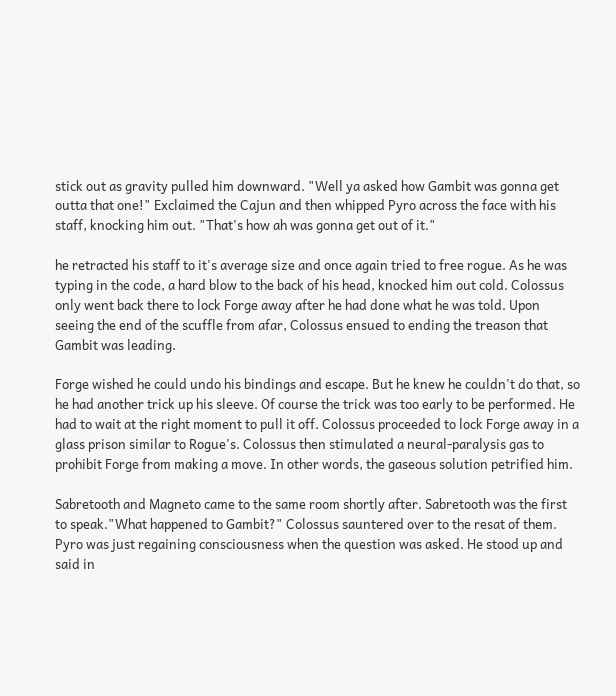stick out as gravity pulled him downward. "Well ya asked how Gambit was gonna get outta that one!" Exclaimed the Cajun and then whipped Pyro across the face with his staff, knocking him out. "That's how ah was gonna get out of it."

he retracted his staff to it's average size and once again tried to free rogue. As he was typing in the code, a hard blow to the back of his head, knocked him out cold. Colossus only went back there to lock Forge away after he had done what he was told. Upon seeing the end of the scuffle from afar, Colossus ensued to ending the treason that Gambit was leading.

Forge wished he could undo his bindings and escape. But he knew he couldn't do that, so he had another trick up his sleeve. Of course the trick was too early to be performed. He had to wait at the right moment to pull it off. Colossus proceeded to lock Forge away in a glass prison similar to Rogue's. Colossus then stimulated a neural-paralysis gas to prohibit Forge from making a move. In other words, the gaseous solution petrified him.

Sabretooth and Magneto came to the same room shortly after. Sabretooth was the first to speak."What happened to Gambit?" Colossus sauntered over to the resat of them. Pyro was just regaining consciousness when the question was asked. He stood up and said in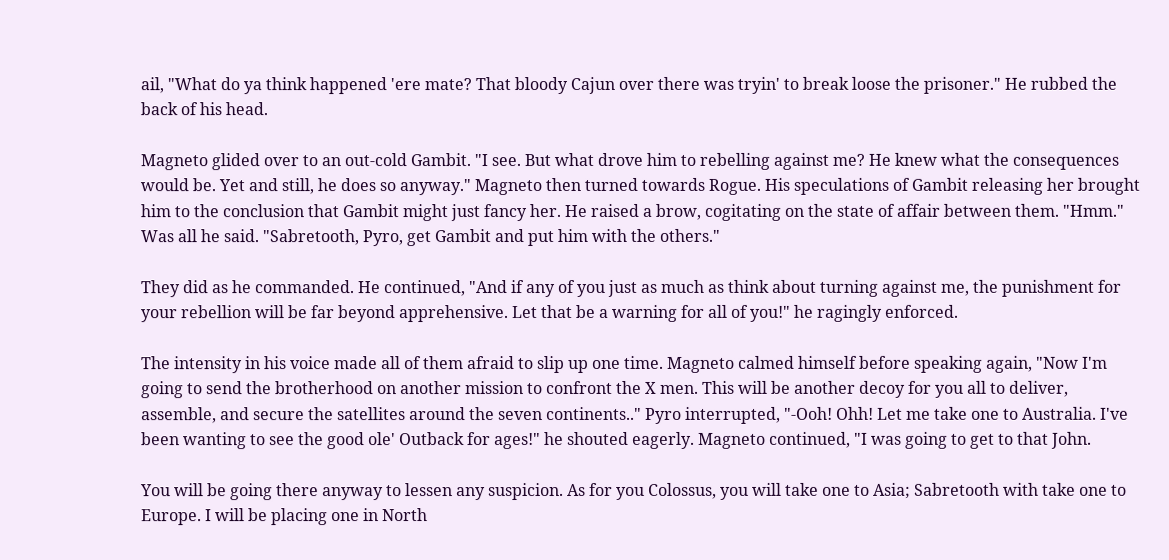ail, "What do ya think happened 'ere mate? That bloody Cajun over there was tryin' to break loose the prisoner." He rubbed the back of his head.

Magneto glided over to an out-cold Gambit. "I see. But what drove him to rebelling against me? He knew what the consequences would be. Yet and still, he does so anyway." Magneto then turned towards Rogue. His speculations of Gambit releasing her brought him to the conclusion that Gambit might just fancy her. He raised a brow, cogitating on the state of affair between them. "Hmm." Was all he said. "Sabretooth, Pyro, get Gambit and put him with the others."

They did as he commanded. He continued, "And if any of you just as much as think about turning against me, the punishment for your rebellion will be far beyond apprehensive. Let that be a warning for all of you!" he ragingly enforced.

The intensity in his voice made all of them afraid to slip up one time. Magneto calmed himself before speaking again, "Now I'm going to send the brotherhood on another mission to confront the X men. This will be another decoy for you all to deliver, assemble, and secure the satellites around the seven continents.." Pyro interrupted, "-Ooh! Ohh! Let me take one to Australia. I've been wanting to see the good ole' Outback for ages!" he shouted eagerly. Magneto continued, "I was going to get to that John.

You will be going there anyway to lessen any suspicion. As for you Colossus, you will take one to Asia; Sabretooth with take one to Europe. I will be placing one in North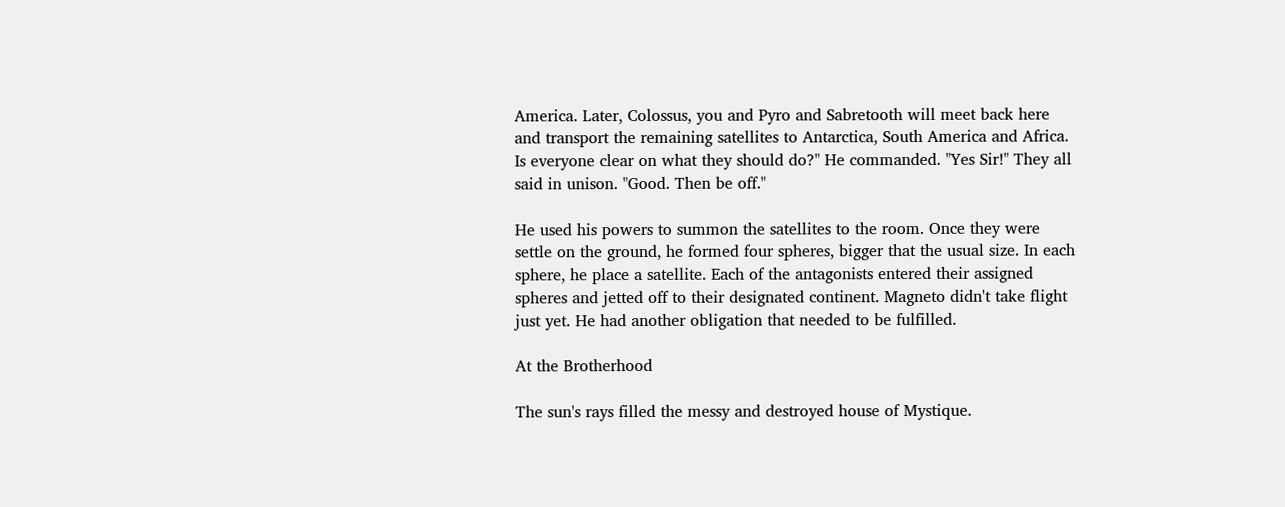America. Later, Colossus, you and Pyro and Sabretooth will meet back here and transport the remaining satellites to Antarctica, South America and Africa. Is everyone clear on what they should do?" He commanded. "Yes Sir!" They all said in unison. "Good. Then be off."

He used his powers to summon the satellites to the room. Once they were settle on the ground, he formed four spheres, bigger that the usual size. In each sphere, he place a satellite. Each of the antagonists entered their assigned spheres and jetted off to their designated continent. Magneto didn't take flight just yet. He had another obligation that needed to be fulfilled.

At the Brotherhood

The sun's rays filled the messy and destroyed house of Mystique.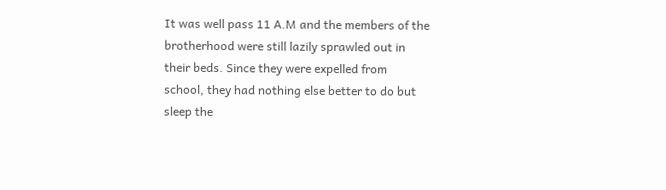It was well pass 11 A.M and the members of the brotherhood were still lazily sprawled out in their beds. Since they were expelled from school, they had nothing else better to do but sleep the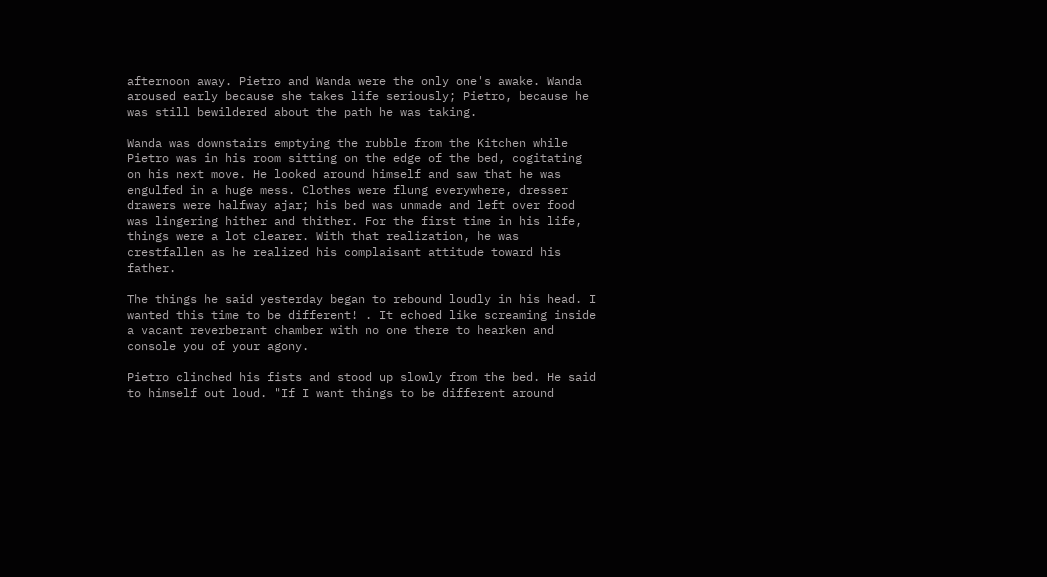afternoon away. Pietro and Wanda were the only one's awake. Wanda aroused early because she takes life seriously; Pietro, because he was still bewildered about the path he was taking.

Wanda was downstairs emptying the rubble from the Kitchen while Pietro was in his room sitting on the edge of the bed, cogitating on his next move. He looked around himself and saw that he was engulfed in a huge mess. Clothes were flung everywhere, dresser drawers were halfway ajar; his bed was unmade and left over food was lingering hither and thither. For the first time in his life, things were a lot clearer. With that realization, he was crestfallen as he realized his complaisant attitude toward his father.

The things he said yesterday began to rebound loudly in his head. I wanted this time to be different! . It echoed like screaming inside a vacant reverberant chamber with no one there to hearken and console you of your agony.

Pietro clinched his fists and stood up slowly from the bed. He said to himself out loud. "If I want things to be different around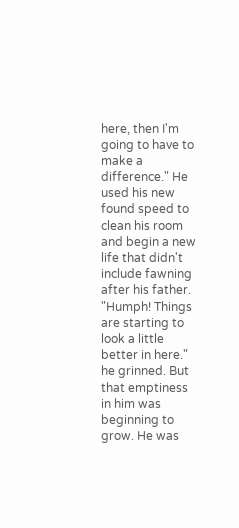here, then I'm going to have to make a difference." He used his new found speed to clean his room and begin a new life that didn't include fawning after his father. "Humph! Things are starting to look a little better in here." he grinned. But that emptiness in him was beginning to grow. He was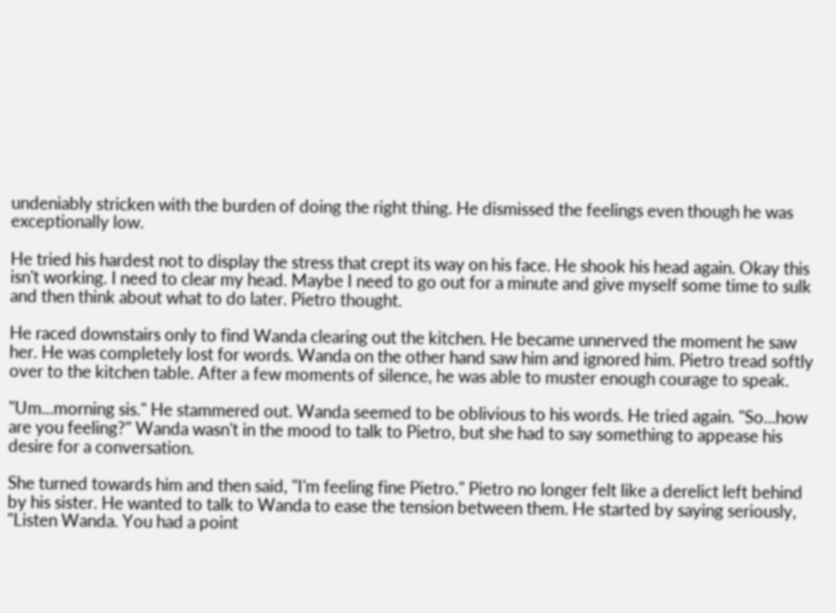undeniably stricken with the burden of doing the right thing. He dismissed the feelings even though he was exceptionally low.

He tried his hardest not to display the stress that crept its way on his face. He shook his head again. Okay this isn't working. I need to clear my head. Maybe I need to go out for a minute and give myself some time to sulk and then think about what to do later. Pietro thought.

He raced downstairs only to find Wanda clearing out the kitchen. He became unnerved the moment he saw her. He was completely lost for words. Wanda on the other hand saw him and ignored him. Pietro tread softly over to the kitchen table. After a few moments of silence, he was able to muster enough courage to speak.

"Um...morning sis." He stammered out. Wanda seemed to be oblivious to his words. He tried again. "So...how are you feeling?" Wanda wasn't in the mood to talk to Pietro, but she had to say something to appease his desire for a conversation.

She turned towards him and then said, "I'm feeling fine Pietro." Pietro no longer felt like a derelict left behind by his sister. He wanted to talk to Wanda to ease the tension between them. He started by saying seriously, "Listen Wanda. You had a point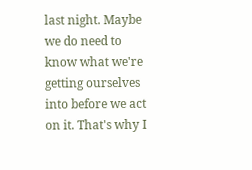last night. Maybe we do need to know what we're getting ourselves into before we act on it. That's why I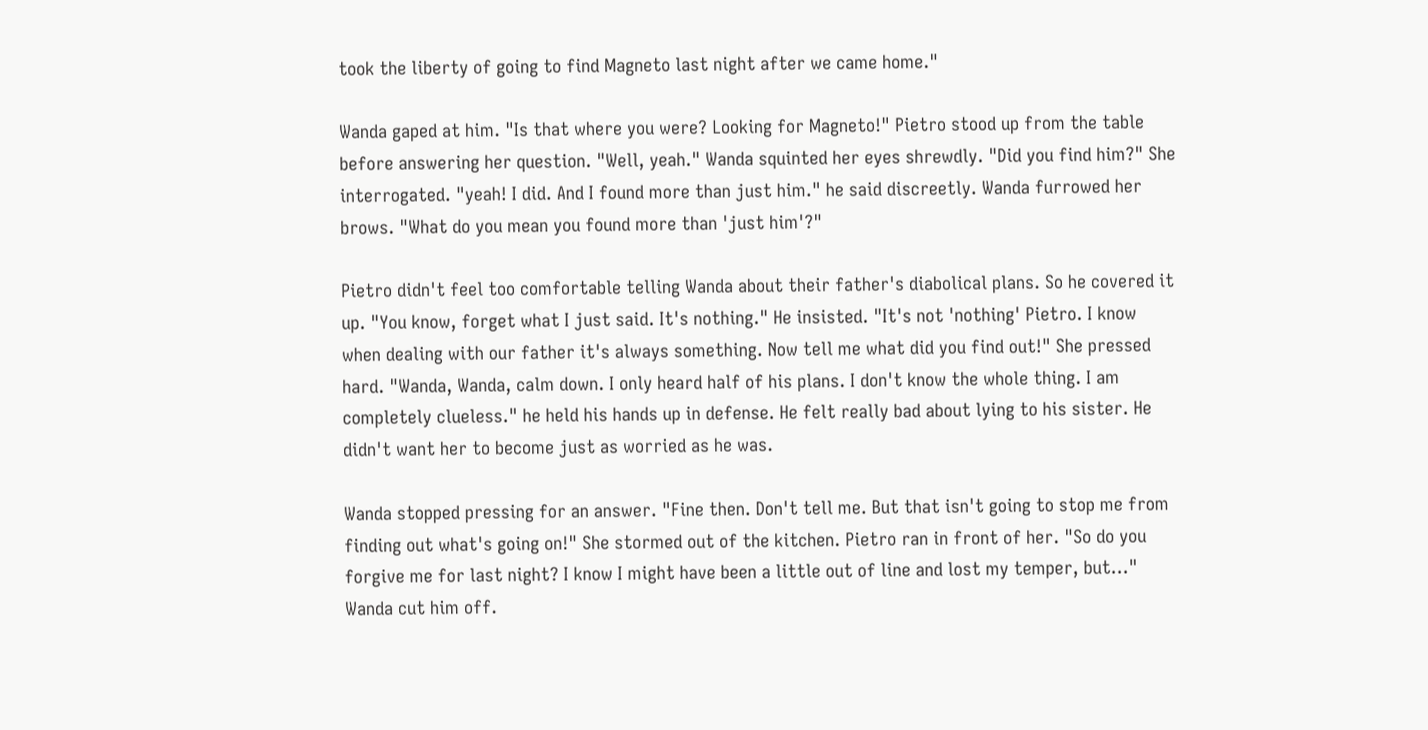took the liberty of going to find Magneto last night after we came home."

Wanda gaped at him. "Is that where you were? Looking for Magneto!" Pietro stood up from the table before answering her question. "Well, yeah." Wanda squinted her eyes shrewdly. "Did you find him?" She interrogated. "yeah! I did. And I found more than just him." he said discreetly. Wanda furrowed her brows. "What do you mean you found more than 'just him'?"

Pietro didn't feel too comfortable telling Wanda about their father's diabolical plans. So he covered it up. "You know, forget what I just said. It's nothing." He insisted. "It's not 'nothing' Pietro. I know when dealing with our father it's always something. Now tell me what did you find out!" She pressed hard. "Wanda, Wanda, calm down. I only heard half of his plans. I don't know the whole thing. I am completely clueless." he held his hands up in defense. He felt really bad about lying to his sister. He didn't want her to become just as worried as he was.

Wanda stopped pressing for an answer. "Fine then. Don't tell me. But that isn't going to stop me from finding out what's going on!" She stormed out of the kitchen. Pietro ran in front of her. "So do you forgive me for last night? I know I might have been a little out of line and lost my temper, but..." Wanda cut him off.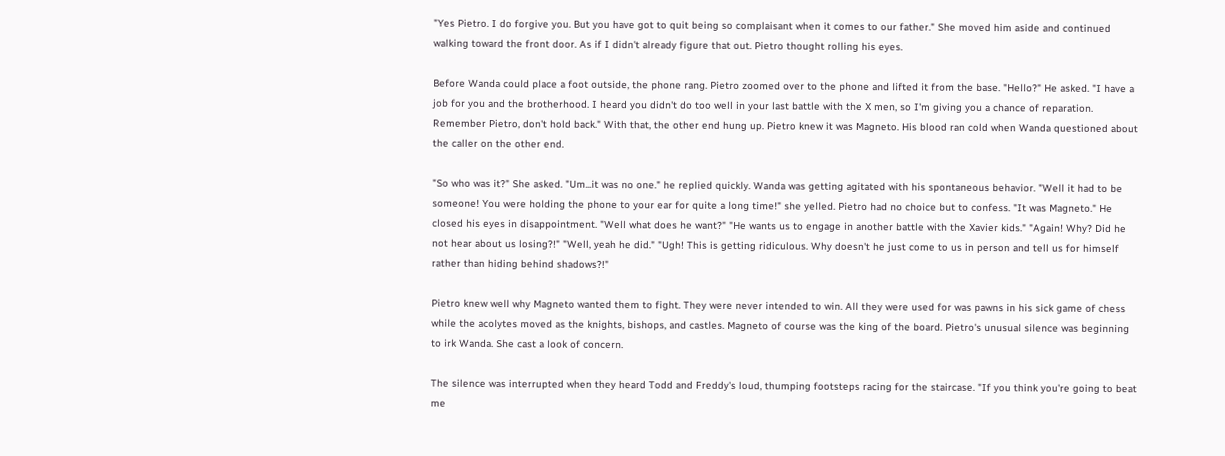"Yes Pietro. I do forgive you. But you have got to quit being so complaisant when it comes to our father." She moved him aside and continued walking toward the front door. As if I didn't already figure that out. Pietro thought rolling his eyes.

Before Wanda could place a foot outside, the phone rang. Pietro zoomed over to the phone and lifted it from the base. "Hello?" He asked. "I have a job for you and the brotherhood. I heard you didn't do too well in your last battle with the X men, so I'm giving you a chance of reparation. Remember Pietro, don't hold back." With that, the other end hung up. Pietro knew it was Magneto. His blood ran cold when Wanda questioned about the caller on the other end.

"So who was it?" She asked. "Um...it was no one." he replied quickly. Wanda was getting agitated with his spontaneous behavior. "Well it had to be someone! You were holding the phone to your ear for quite a long time!" she yelled. Pietro had no choice but to confess. "It was Magneto." He closed his eyes in disappointment. "Well what does he want?" "He wants us to engage in another battle with the Xavier kids." "Again! Why? Did he not hear about us losing?!" "Well, yeah he did." "Ugh! This is getting ridiculous. Why doesn't he just come to us in person and tell us for himself rather than hiding behind shadows?!"

Pietro knew well why Magneto wanted them to fight. They were never intended to win. All they were used for was pawns in his sick game of chess while the acolytes moved as the knights, bishops, and castles. Magneto of course was the king of the board. Pietro's unusual silence was beginning to irk Wanda. She cast a look of concern.

The silence was interrupted when they heard Todd and Freddy's loud, thumping footsteps racing for the staircase. "If you think you're going to beat me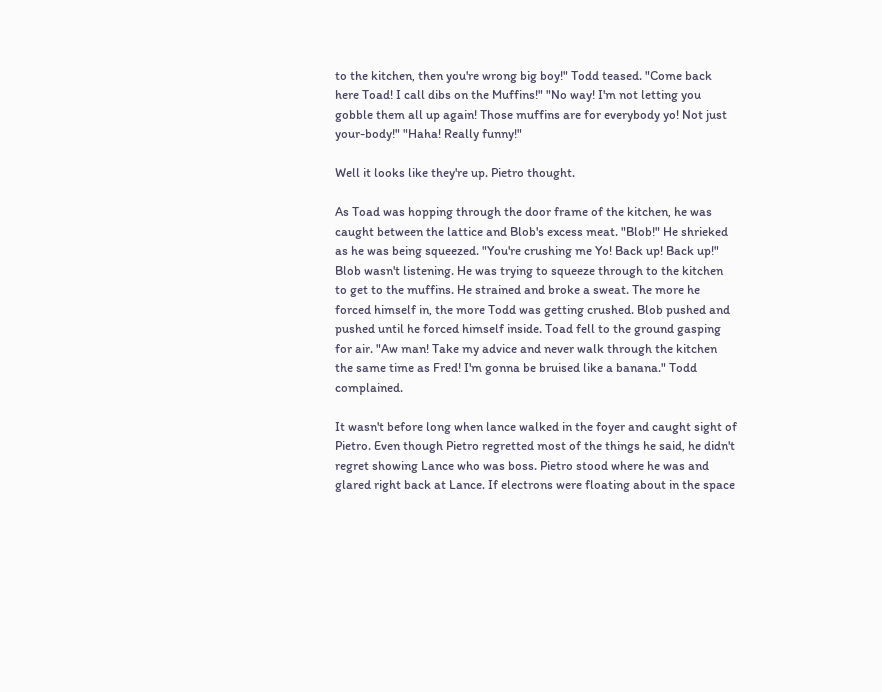to the kitchen, then you're wrong big boy!" Todd teased. "Come back here Toad! I call dibs on the Muffins!" "No way! I'm not letting you gobble them all up again! Those muffins are for everybody yo! Not just your-body!" "Haha! Really funny!"

Well it looks like they're up. Pietro thought.

As Toad was hopping through the door frame of the kitchen, he was caught between the lattice and Blob's excess meat. "Blob!" He shrieked as he was being squeezed. "You're crushing me Yo! Back up! Back up!" Blob wasn't listening. He was trying to squeeze through to the kitchen to get to the muffins. He strained and broke a sweat. The more he forced himself in, the more Todd was getting crushed. Blob pushed and pushed until he forced himself inside. Toad fell to the ground gasping for air. "Aw man! Take my advice and never walk through the kitchen the same time as Fred! I'm gonna be bruised like a banana." Todd complained.

It wasn't before long when lance walked in the foyer and caught sight of Pietro. Even though Pietro regretted most of the things he said, he didn't regret showing Lance who was boss. Pietro stood where he was and glared right back at Lance. If electrons were floating about in the space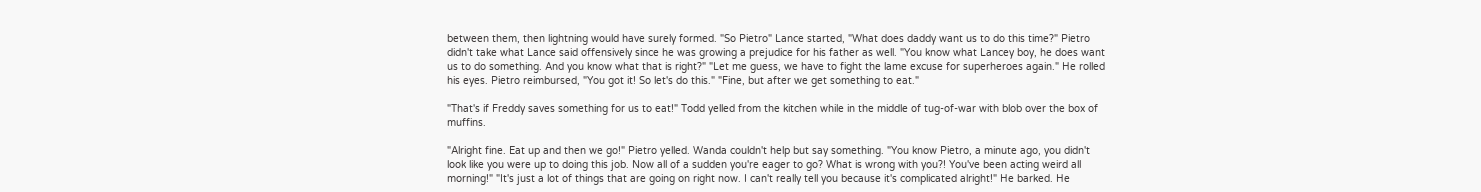between them, then lightning would have surely formed. "So Pietro" Lance started, "What does daddy want us to do this time?" Pietro didn't take what Lance said offensively since he was growing a prejudice for his father as well. "You know what Lancey boy, he does want us to do something. And you know what that is right?" "Let me guess, we have to fight the lame excuse for superheroes again." He rolled his eyes. Pietro reimbursed, "You got it! So let's do this." "Fine, but after we get something to eat."

"That's if Freddy saves something for us to eat!" Todd yelled from the kitchen while in the middle of tug-of-war with blob over the box of muffins.

"Alright fine. Eat up and then we go!" Pietro yelled. Wanda couldn't help but say something. "You know Pietro, a minute ago, you didn't look like you were up to doing this job. Now all of a sudden you're eager to go? What is wrong with you?! You've been acting weird all morning!" "It's just a lot of things that are going on right now. I can't really tell you because it's complicated alright!" He barked. He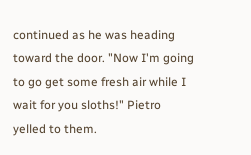continued as he was heading toward the door. "Now I'm going to go get some fresh air while I wait for you sloths!" Pietro yelled to them.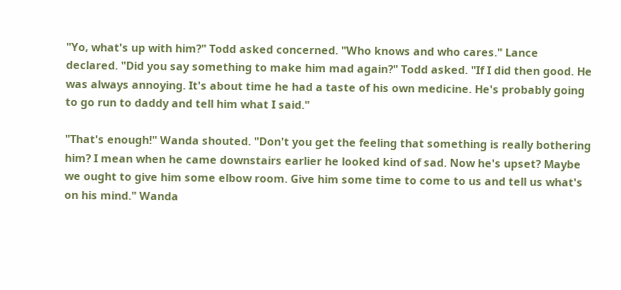"Yo, what's up with him?" Todd asked concerned. "Who knows and who cares." Lance declared. "Did you say something to make him mad again?" Todd asked. "If I did then good. He was always annoying. It's about time he had a taste of his own medicine. He's probably going to go run to daddy and tell him what I said."

"That's enough!" Wanda shouted. "Don't you get the feeling that something is really bothering him? I mean when he came downstairs earlier he looked kind of sad. Now he's upset? Maybe we ought to give him some elbow room. Give him some time to come to us and tell us what's on his mind." Wanda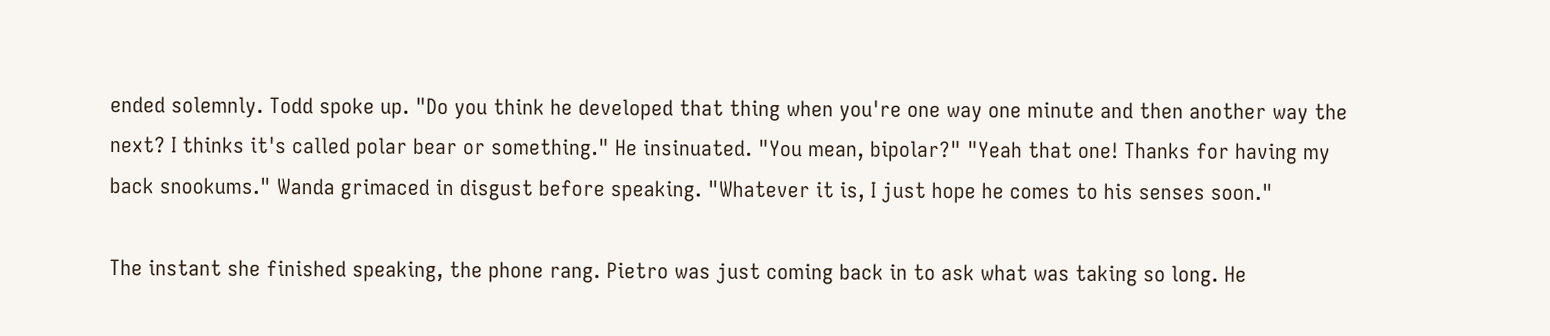ended solemnly. Todd spoke up. "Do you think he developed that thing when you're one way one minute and then another way the next? I thinks it's called polar bear or something." He insinuated. "You mean, bipolar?" "Yeah that one! Thanks for having my back snookums." Wanda grimaced in disgust before speaking. "Whatever it is, I just hope he comes to his senses soon."

The instant she finished speaking, the phone rang. Pietro was just coming back in to ask what was taking so long. He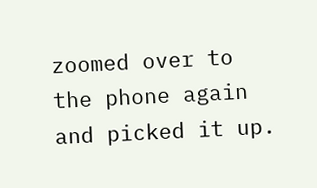zoomed over to the phone again and picked it up.